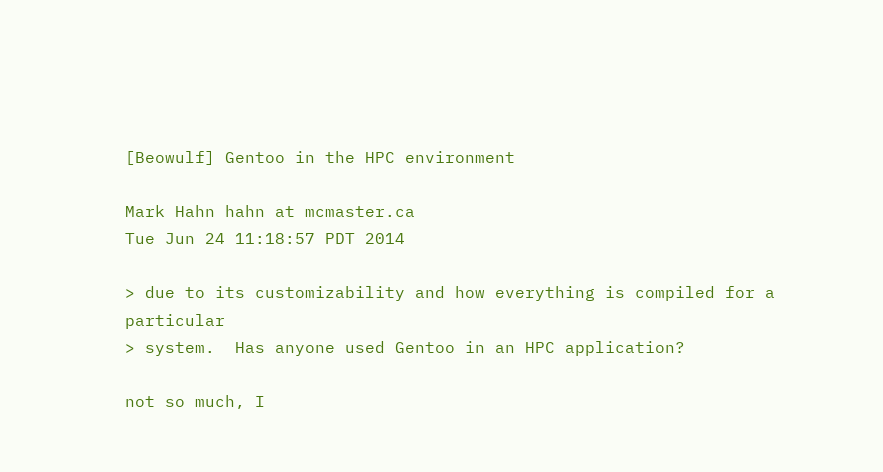[Beowulf] Gentoo in the HPC environment

Mark Hahn hahn at mcmaster.ca
Tue Jun 24 11:18:57 PDT 2014

> due to its customizability and how everything is compiled for a particular
> system.  Has anyone used Gentoo in an HPC application?

not so much, I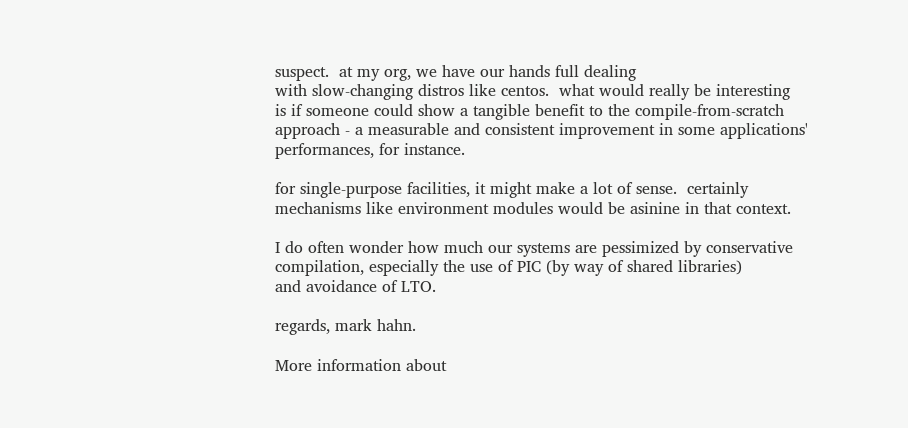suspect.  at my org, we have our hands full dealing
with slow-changing distros like centos.  what would really be interesting
is if someone could show a tangible benefit to the compile-from-scratch
approach - a measurable and consistent improvement in some applications'
performances, for instance.

for single-purpose facilities, it might make a lot of sense.  certainly
mechanisms like environment modules would be asinine in that context.

I do often wonder how much our systems are pessimized by conservative
compilation, especially the use of PIC (by way of shared libraries)
and avoidance of LTO.

regards, mark hahn.

More information about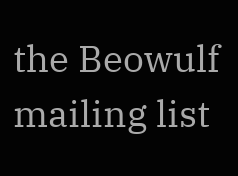the Beowulf mailing list